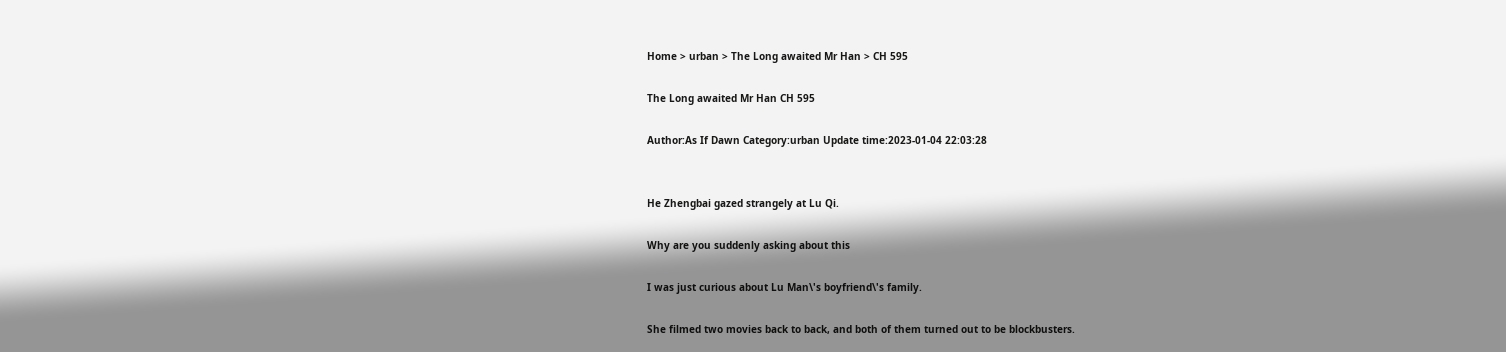Home > urban > The Long awaited Mr Han > CH 595

The Long awaited Mr Han CH 595

Author:As If Dawn Category:urban Update time:2023-01-04 22:03:28


He Zhengbai gazed strangely at Lu Qi.

Why are you suddenly asking about this

I was just curious about Lu Man\'s boyfriend\'s family.

She filmed two movies back to back, and both of them turned out to be blockbusters.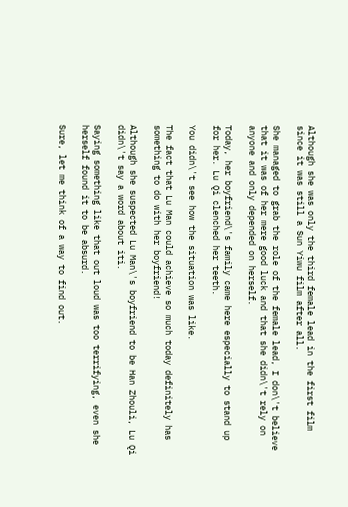Although she was only the third female lead in the first film since it was still a Sun Yiwu film after all.

She managed to grab the role of the female lead, I don\'t believe that it was of her mere good luck and that she didn\'t rely on anyone and only depended on herself.

Today, her boyfriend\'s family came here especially to stand up for her. Lu Qi clenched her teeth.

You didn\'t see how the situation was like.

The fact that Lu Man could achieve so much today definitely has something to do with her boyfriend!

Although she suspected Lu Man\'s boyfriend to be Han Zhouli, Lu Qi didn\'t say a word about iti.

Saying something like that out loud was too terrifying, even she herself found it to be absurd.

Sure, let me think of a way to find out.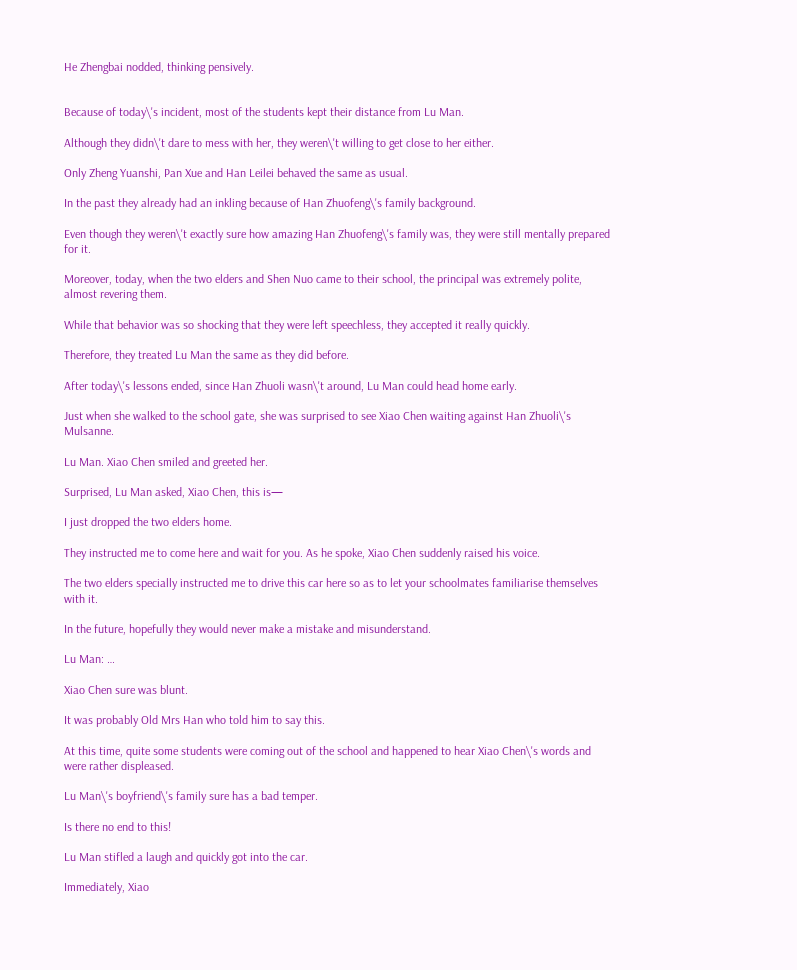He Zhengbai nodded, thinking pensively.


Because of today\'s incident, most of the students kept their distance from Lu Man.

Although they didn\'t dare to mess with her, they weren\'t willing to get close to her either.

Only Zheng Yuanshi, Pan Xue and Han Leilei behaved the same as usual.

In the past they already had an inkling because of Han Zhuofeng\'s family background.

Even though they weren\'t exactly sure how amazing Han Zhuofeng\'s family was, they were still mentally prepared for it.

Moreover, today, when the two elders and Shen Nuo came to their school, the principal was extremely polite, almost revering them.

While that behavior was so shocking that they were left speechless, they accepted it really quickly.

Therefore, they treated Lu Man the same as they did before.

After today\'s lessons ended, since Han Zhuoli wasn\'t around, Lu Man could head home early.

Just when she walked to the school gate, she was surprised to see Xiao Chen waiting against Han Zhuoli\'s Mulsanne.

Lu Man. Xiao Chen smiled and greeted her.

Surprised, Lu Man asked, Xiao Chen, this is—

I just dropped the two elders home.

They instructed me to come here and wait for you. As he spoke, Xiao Chen suddenly raised his voice.

The two elders specially instructed me to drive this car here so as to let your schoolmates familiarise themselves with it.

In the future, hopefully they would never make a mistake and misunderstand.

Lu Man: …

Xiao Chen sure was blunt.

It was probably Old Mrs Han who told him to say this.

At this time, quite some students were coming out of the school and happened to hear Xiao Chen\'s words and were rather displeased.

Lu Man\'s boyfriend\'s family sure has a bad temper.

Is there no end to this!

Lu Man stifled a laugh and quickly got into the car.

Immediately, Xiao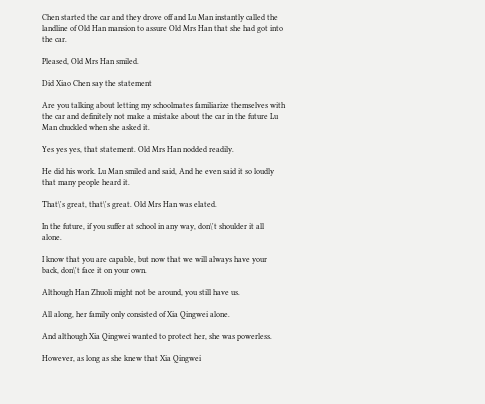Chen started the car and they drove off and Lu Man instantly called the landline of Old Han mansion to assure Old Mrs Han that she had got into the car.

Pleased, Old Mrs Han smiled.

Did Xiao Chen say the statement

Are you talking about letting my schoolmates familiarize themselves with the car and definitely not make a mistake about the car in the future Lu Man chuckled when she asked it.

Yes yes yes, that statement. Old Mrs Han nodded readily.

He did his work. Lu Man smiled and said, And he even said it so loudly that many people heard it.

That\'s great, that\'s great. Old Mrs Han was elated.

In the future, if you suffer at school in any way, don\'t shoulder it all alone.

I know that you are capable, but now that we will always have your back, don\'t face it on your own.

Although Han Zhuoli might not be around, you still have us.

All along, her family only consisted of Xia Qingwei alone.

And although Xia Qingwei wanted to protect her, she was powerless.

However, as long as she knew that Xia Qingwei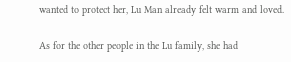wanted to protect her, Lu Man already felt warm and loved.

As for the other people in the Lu family, she had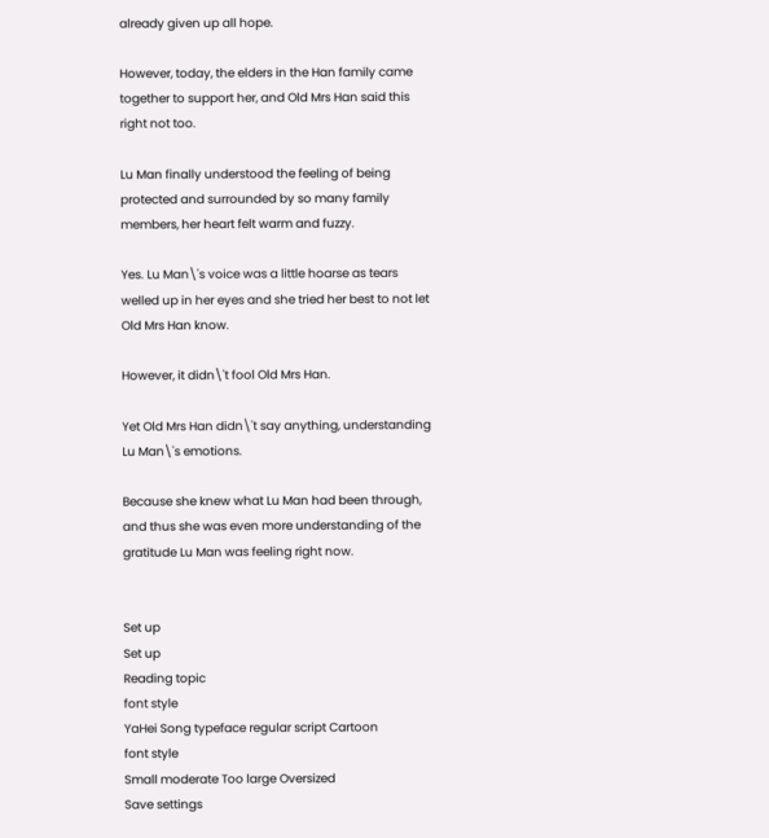already given up all hope.

However, today, the elders in the Han family came together to support her, and Old Mrs Han said this right not too.

Lu Man finally understood the feeling of being protected and surrounded by so many family members, her heart felt warm and fuzzy.

Yes. Lu Man\'s voice was a little hoarse as tears welled up in her eyes and she tried her best to not let Old Mrs Han know.

However, it didn\'t fool Old Mrs Han.

Yet Old Mrs Han didn\'t say anything, understanding Lu Man\'s emotions.

Because she knew what Lu Man had been through, and thus she was even more understanding of the gratitude Lu Man was feeling right now.


Set up
Set up
Reading topic
font style
YaHei Song typeface regular script Cartoon
font style
Small moderate Too large Oversized
Save settings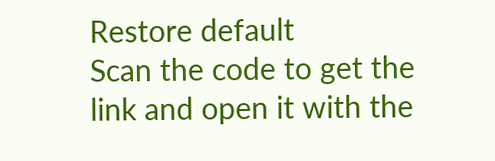Restore default
Scan the code to get the link and open it with the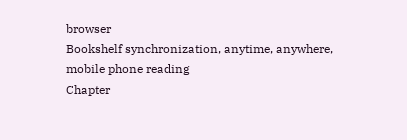browser
Bookshelf synchronization, anytime, anywhere, mobile phone reading
Chapter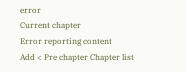error
Current chapter
Error reporting content
Add < Pre chapter Chapter list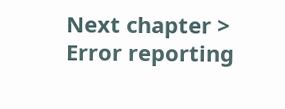Next chapter > Error reporting